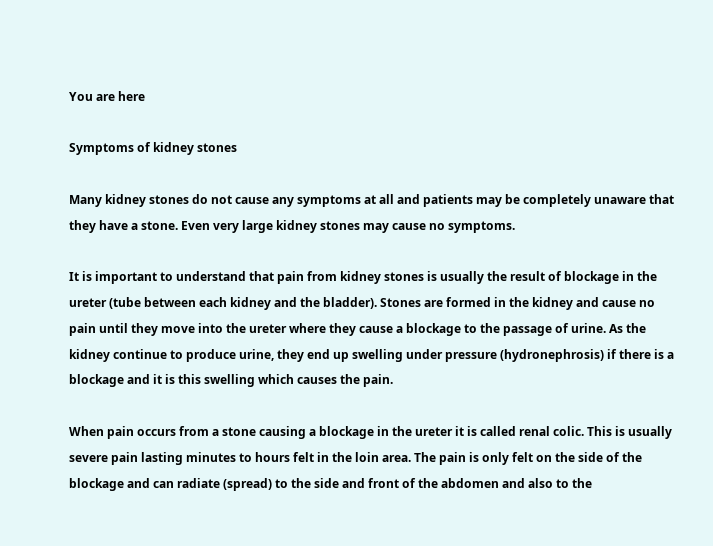You are here

Symptoms of kidney stones

Many kidney stones do not cause any symptoms at all and patients may be completely unaware that they have a stone. Even very large kidney stones may cause no symptoms.

It is important to understand that pain from kidney stones is usually the result of blockage in the ureter (tube between each kidney and the bladder). Stones are formed in the kidney and cause no pain until they move into the ureter where they cause a blockage to the passage of urine. As the kidney continue to produce urine, they end up swelling under pressure (hydronephrosis) if there is a blockage and it is this swelling which causes the pain.

When pain occurs from a stone causing a blockage in the ureter it is called renal colic. This is usually severe pain lasting minutes to hours felt in the loin area. The pain is only felt on the side of the blockage and can radiate (spread) to the side and front of the abdomen and also to the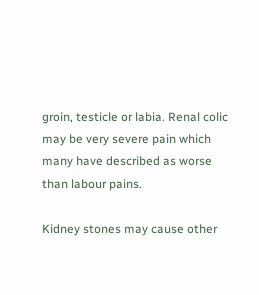groin, testicle or labia. Renal colic may be very severe pain which many have described as worse than labour pains.

Kidney stones may cause other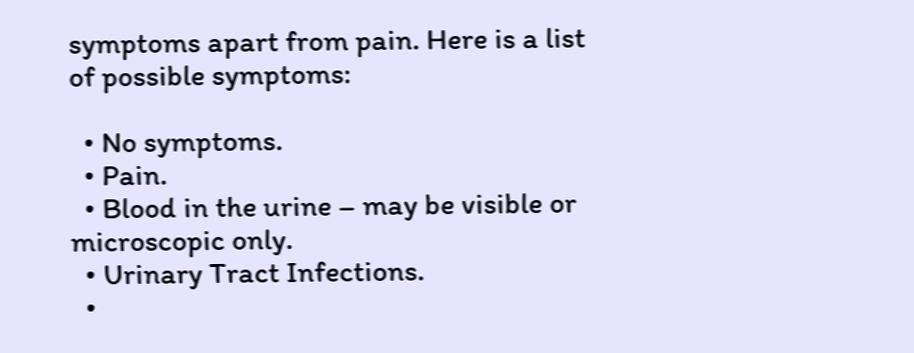symptoms apart from pain. Here is a list of possible symptoms:

  • No symptoms.
  • Pain.
  • Blood in the urine – may be visible or microscopic only.
  • Urinary Tract Infections.
  •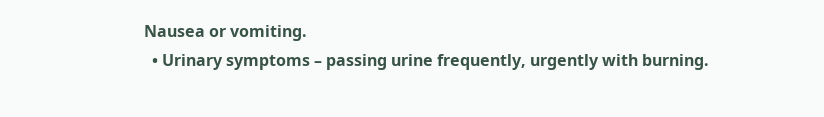Nausea or vomiting.
  • Urinary symptoms – passing urine frequently, urgently with burning.